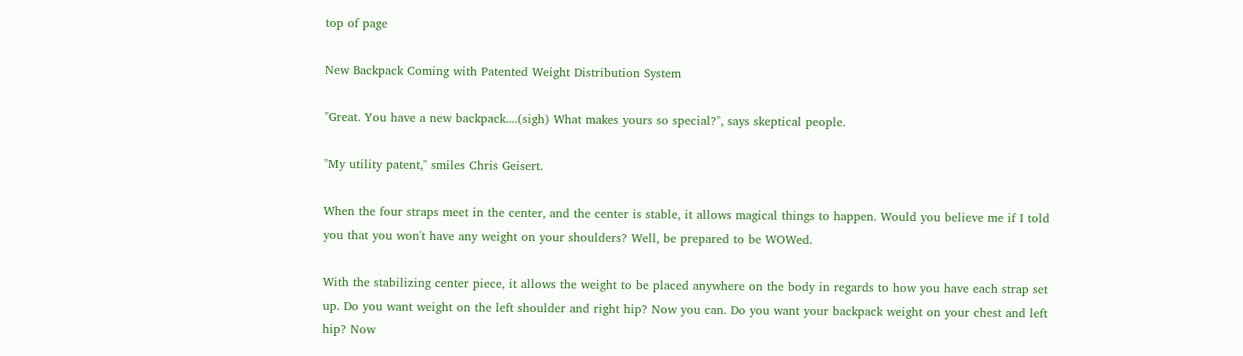top of page

New Backpack Coming with Patented Weight Distribution System

"Great. You have a new backpack....(sigh) What makes yours so special?", says skeptical people.

"My utility patent," smiles Chris Geisert.

When the four straps meet in the center, and the center is stable, it allows magical things to happen. Would you believe me if I told you that you won't have any weight on your shoulders? Well, be prepared to be WOWed.

With the stabilizing center piece, it allows the weight to be placed anywhere on the body in regards to how you have each strap set up. Do you want weight on the left shoulder and right hip? Now you can. Do you want your backpack weight on your chest and left hip? Now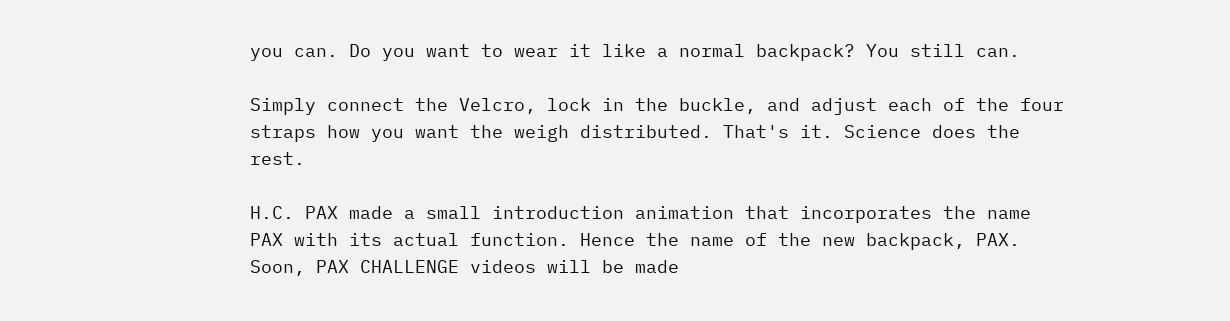you can. Do you want to wear it like a normal backpack? You still can.

Simply connect the Velcro, lock in the buckle, and adjust each of the four straps how you want the weigh distributed. That's it. Science does the rest.

H.C. PAX made a small introduction animation that incorporates the name PAX with its actual function. Hence the name of the new backpack, PAX. Soon, PAX CHALLENGE videos will be made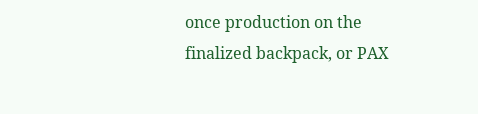once production on the finalized backpack, or PAX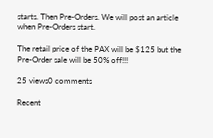starts. Then Pre-Orders. We will post an article when Pre-Orders start.

The retail price of the PAX will be $125 but the Pre-Order sale will be 50% off!!!

25 views0 comments

Recent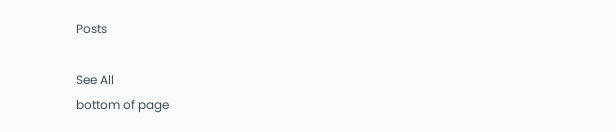Posts

See All
bottom of page